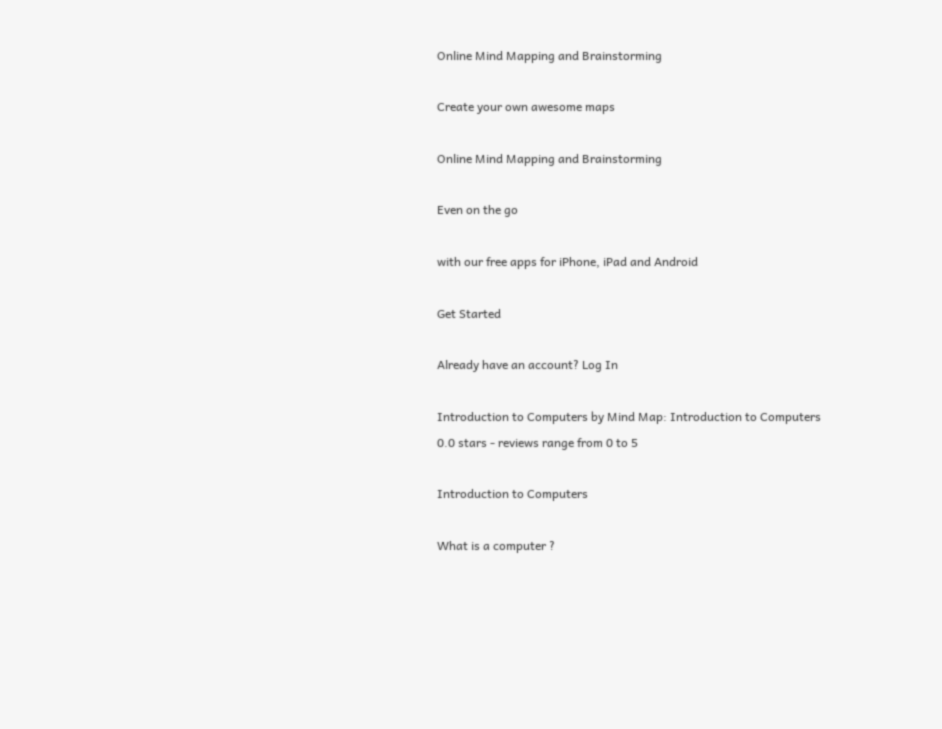Online Mind Mapping and Brainstorming

Create your own awesome maps

Online Mind Mapping and Brainstorming

Even on the go

with our free apps for iPhone, iPad and Android

Get Started

Already have an account? Log In

Introduction to Computers by Mind Map: Introduction to Computers
0.0 stars - reviews range from 0 to 5

Introduction to Computers

What is a computer ?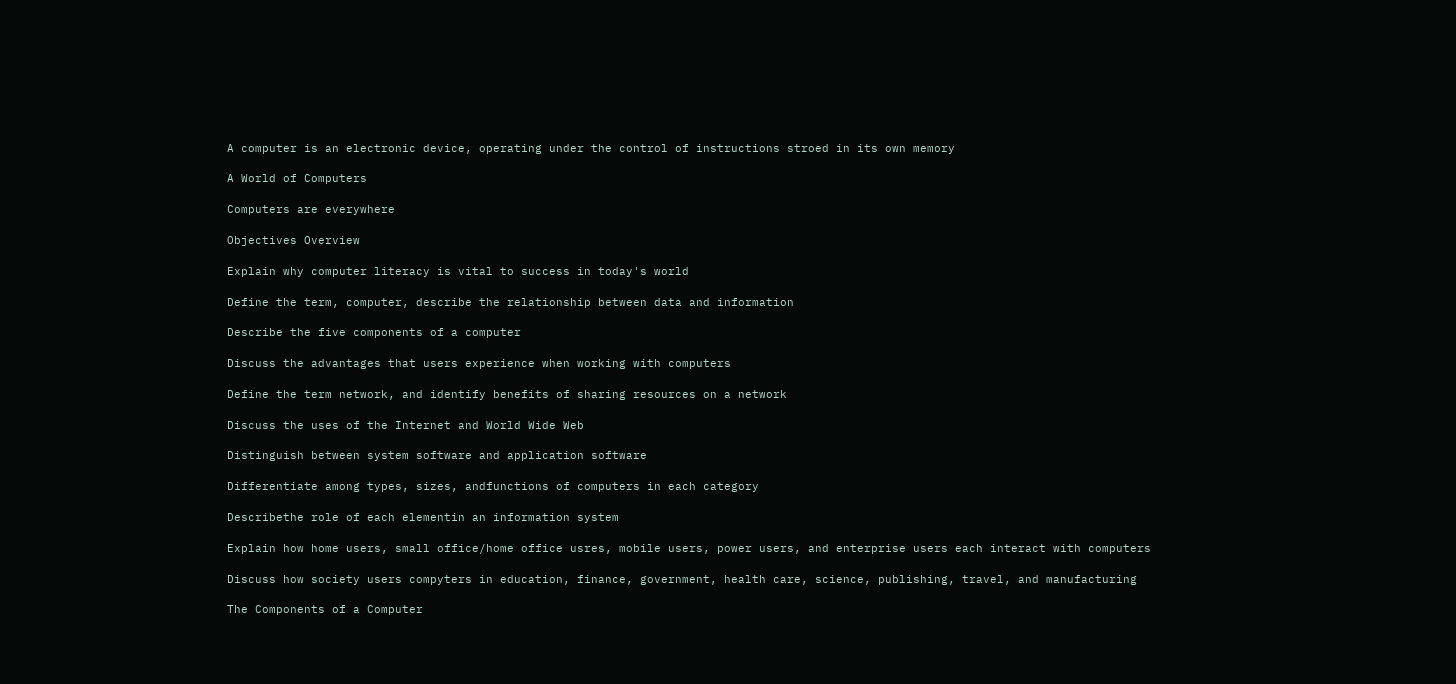A computer is an electronic device, operating under the control of instructions stroed in its own memory

A World of Computers

Computers are everywhere

Objectives Overview

Explain why computer literacy is vital to success in today's world

Define the term, computer, describe the relationship between data and information

Describe the five components of a computer

Discuss the advantages that users experience when working with computers

Define the term network, and identify benefits of sharing resources on a network

Discuss the uses of the Internet and World Wide Web

Distinguish between system software and application software

Differentiate among types, sizes, andfunctions of computers in each category

Describethe role of each elementin an information system

Explain how home users, small office/home office usres, mobile users, power users, and enterprise users each interact with computers

Discuss how society users compyters in education, finance, government, health care, science, publishing, travel, and manufacturing

The Components of a Computer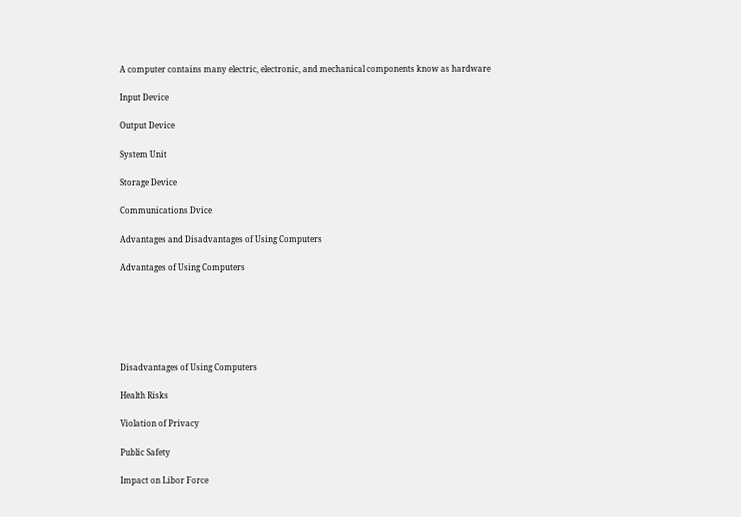A computer contains many electric, electronic, and mechanical components know as hardware

Input Device

Output Device

System Unit

Storage Device

Communications Dvice

Advantages and Disadvantages of Using Computers

Advantages of Using Computers






Disadvantages of Using Computers

Health Risks

Violation of Privacy

Public Safety

Impact on Libor Force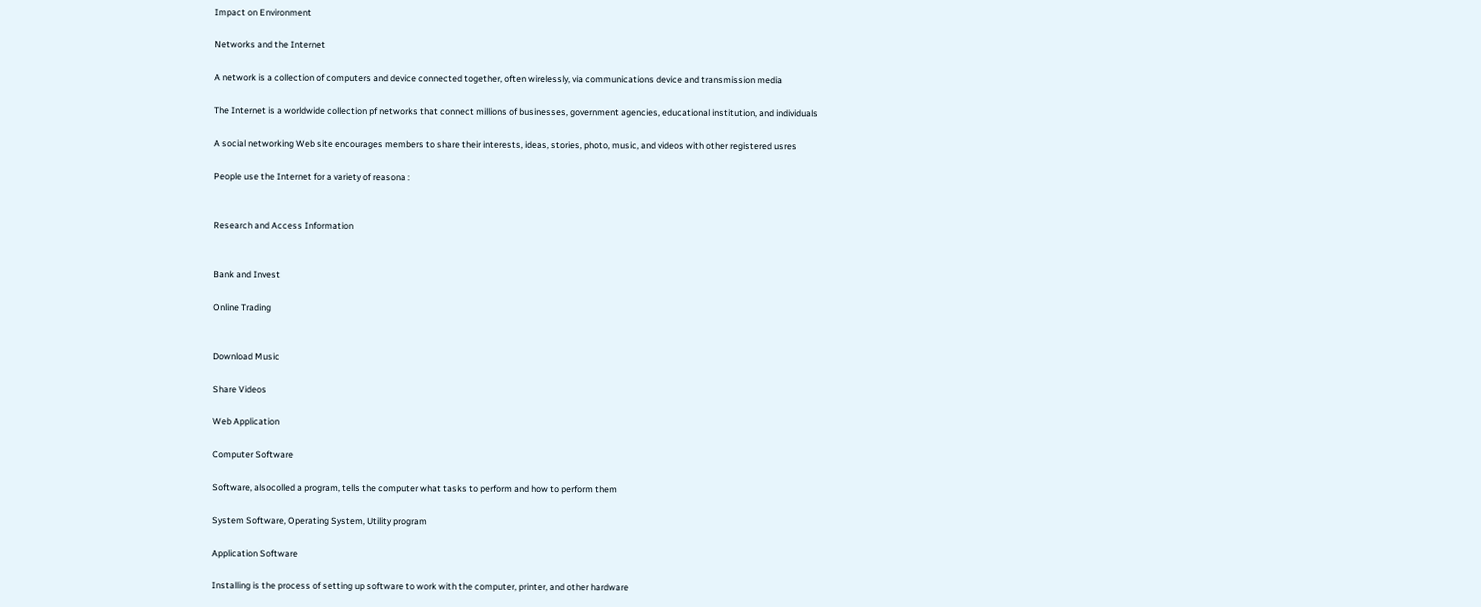Impact on Environment

Networks and the Internet

A network is a collection of computers and device connected together, often wirelessly, via communications device and transmission media

The Internet is a worldwide collection pf networks that connect millions of businesses, government agencies, educational institution, and individuals

A social networking Web site encourages members to share their interests, ideas, stories, photo, music, and videos with other registered usres

People use the Internet for a variety of reasona :


Research and Access Information


Bank and Invest

Online Trading


Download Music

Share Videos

Web Application

Computer Software

Software, alsocolled a program, tells the computer what tasks to perform and how to perform them

System Software, Operating System, Utility program

Application Software

Installing is the process of setting up software to work with the computer, printer, and other hardware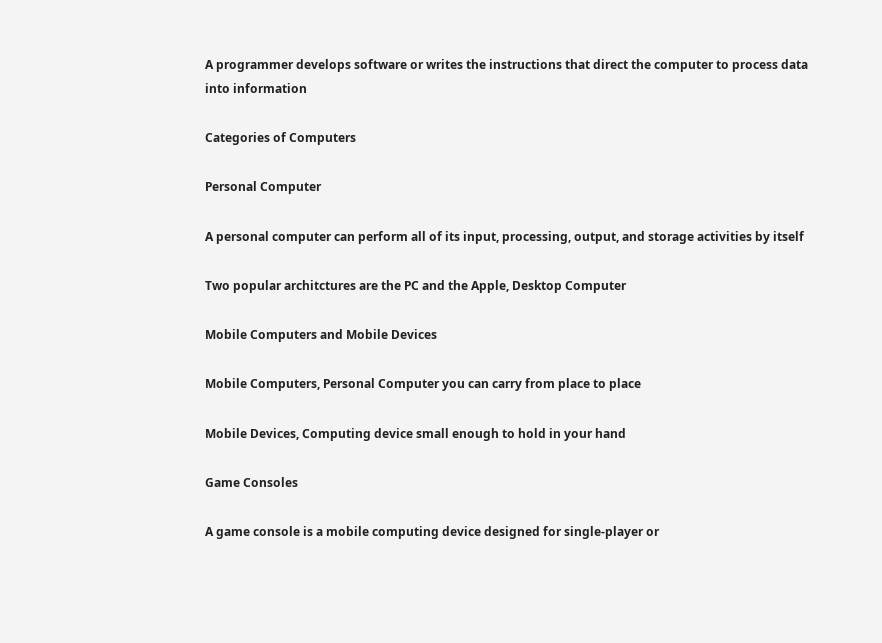A programmer develops software or writes the instructions that direct the computer to process data into information

Categories of Computers

Personal Computer

A personal computer can perform all of its input, processing, output, and storage activities by itself

Two popular architctures are the PC and the Apple, Desktop Computer

Mobile Computers and Mobile Devices

Mobile Computers, Personal Computer you can carry from place to place

Mobile Devices, Computing device small enough to hold in your hand

Game Consoles

A game console is a mobile computing device designed for single-player or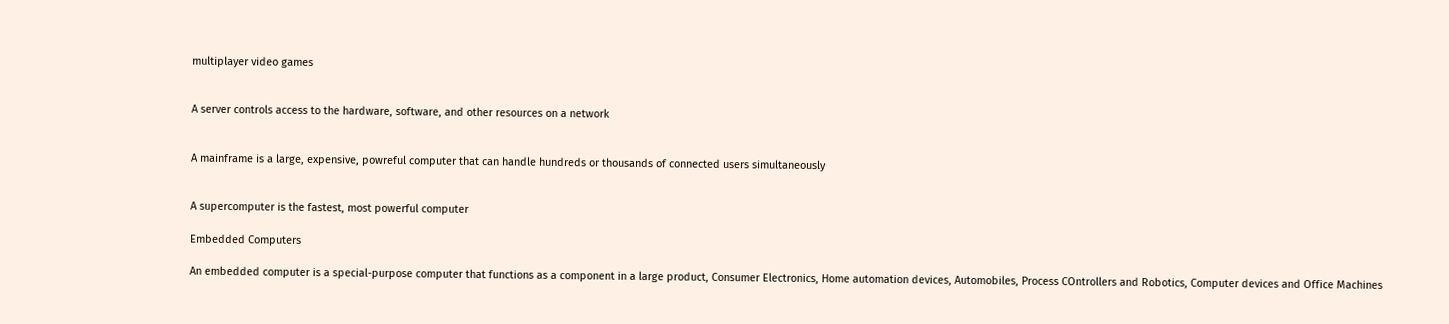multiplayer video games


A server controls access to the hardware, software, and other resources on a network


A mainframe is a large, expensive, powreful computer that can handle hundreds or thousands of connected users simultaneously


A supercomputer is the fastest, most powerful computer

Embedded Computers

An embedded computer is a special-purpose computer that functions as a component in a large product, Consumer Electronics, Home automation devices, Automobiles, Process COntrollers and Robotics, Computer devices and Office Machines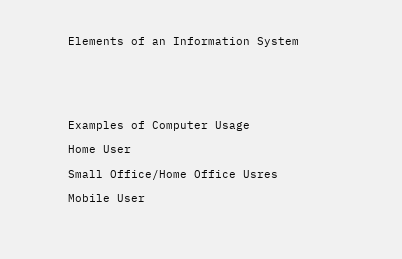Elements of an Information System






Examples of Computer Usage

Home User

Small Office/Home Office Usres

Mobile User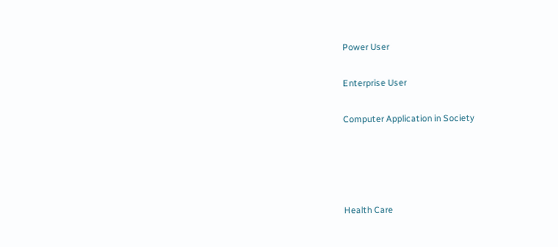Power User

Enterprise User

Computer Application in Society




Health Care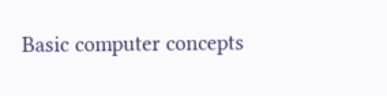Basic computer concepts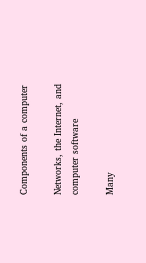Components of a computer

Networks, the Internet, and computer software

Many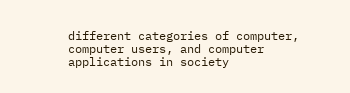different categories of computer, computer users, and computer applications in society